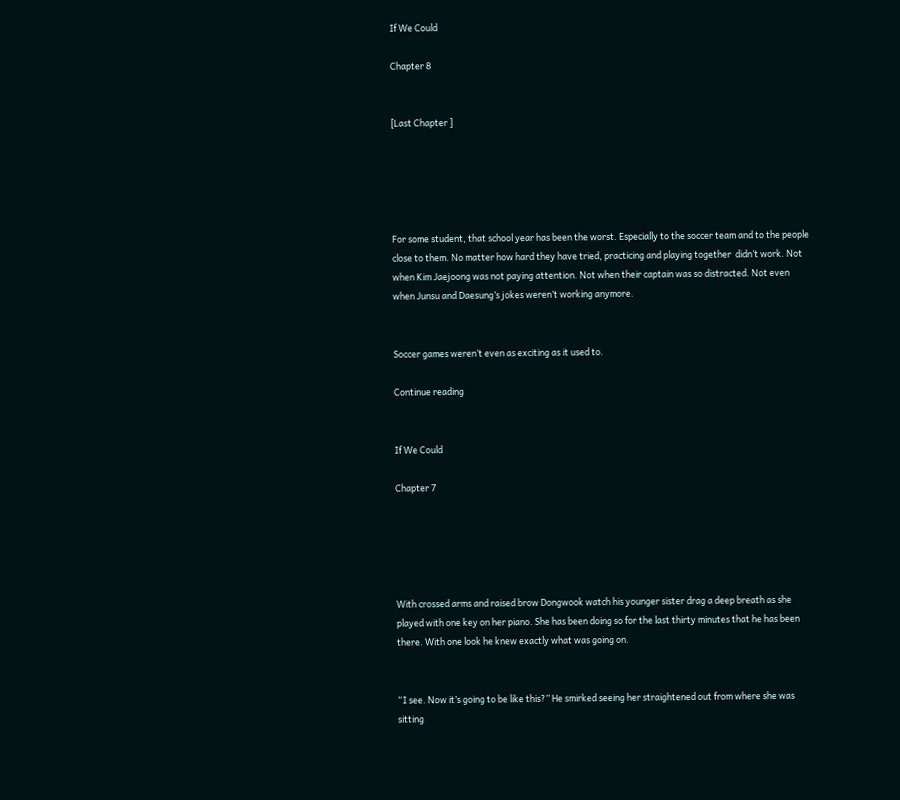If We Could

Chapter 8


[Last Chapter ]





For some student, that school year has been the worst. Especially to the soccer team and to the people close to them. No matter how hard they have tried, practicing and playing together  didn’t work. Not when Kim Jaejoong was not paying attention. Not when their captain was so distracted. Not even when Junsu and Daesung’s jokes weren’t working anymore.


Soccer games weren’t even as exciting as it used to.

Continue reading


If We Could

Chapter 7





With crossed arms and raised brow Dongwook watch his younger sister drag a deep breath as she played with one key on her piano. She has been doing so for the last thirty minutes that he has been there. With one look he knew exactly what was going on.


“I see. Now it’s going to be like this?” He smirked seeing her straightened out from where she was sitting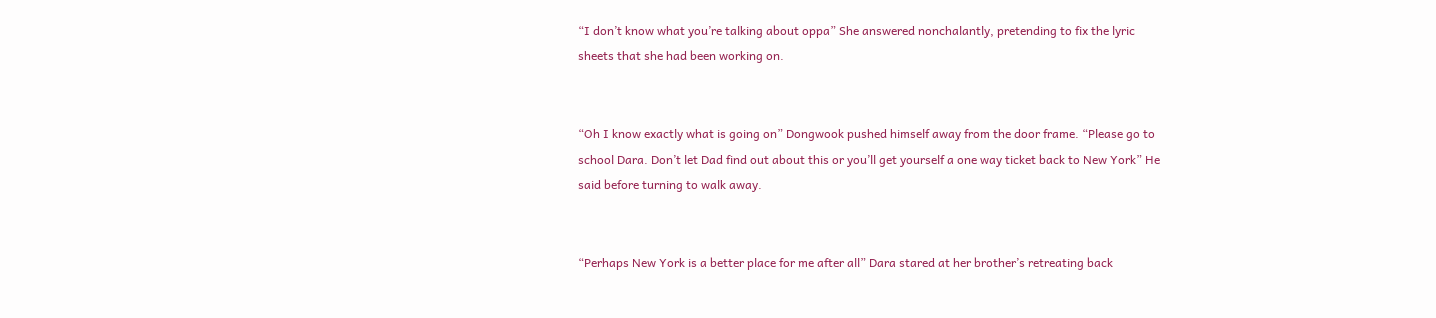“I don’t know what you’re talking about oppa” She answered nonchalantly, pretending to fix the lyric sheets that she had been working on.


“Oh I know exactly what is going on” Dongwook pushed himself away from the door frame. “Please go to school Dara. Don’t let Dad find out about this or you’ll get yourself a one way ticket back to New York” He said before turning to walk away.


“Perhaps New York is a better place for me after all” Dara stared at her brother’s retreating back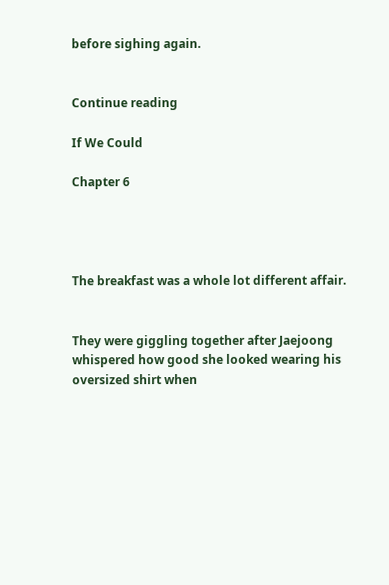before sighing again.


Continue reading

If We Could

Chapter 6




The breakfast was a whole lot different affair.


They were giggling together after Jaejoong whispered how good she looked wearing his oversized shirt when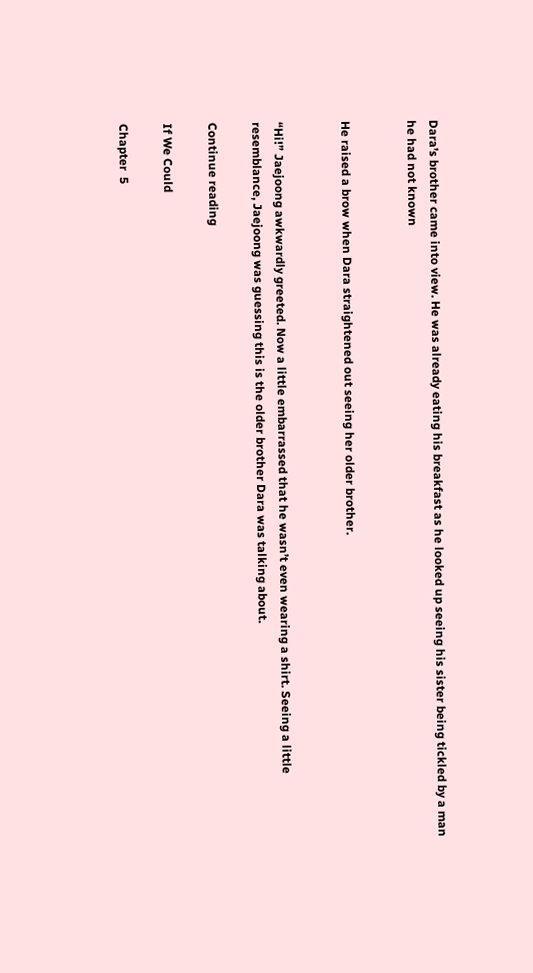Dara’s brother came into view. He was already eating his breakfast as he looked up seeing his sister being tickled by a man he had not known


He raised a brow when Dara straightened out seeing her older brother.


“Hi!” Jaejoong awkwardly greeted. Now a little embarrassed that he wasn’t even wearing a shirt. Seeing a little resemblance, Jaejoong was guessing this is the older brother Dara was talking about.

Continue reading

If We Could

Chapter  5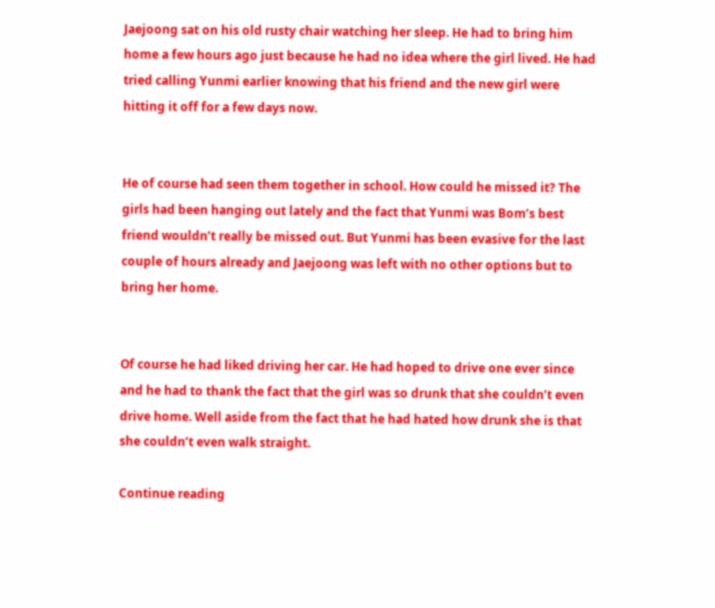Jaejoong sat on his old rusty chair watching her sleep. He had to bring him home a few hours ago just because he had no idea where the girl lived. He had tried calling Yunmi earlier knowing that his friend and the new girl were hitting it off for a few days now.


He of course had seen them together in school. How could he missed it? The girls had been hanging out lately and the fact that Yunmi was Bom’s best friend wouldn’t really be missed out. But Yunmi has been evasive for the last couple of hours already and Jaejoong was left with no other options but to bring her home.


Of course he had liked driving her car. He had hoped to drive one ever since and he had to thank the fact that the girl was so drunk that she couldn’t even drive home. Well aside from the fact that he had hated how drunk she is that she couldn’t even walk straight.

Continue reading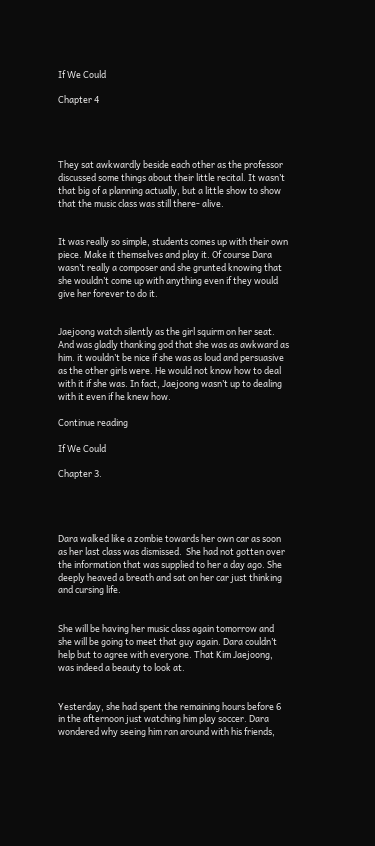If We Could

Chapter 4




They sat awkwardly beside each other as the professor discussed some things about their little recital. It wasn’t that big of a planning actually, but a little show to show that the music class was still there- alive.


It was really so simple, students comes up with their own piece. Make it themselves and play it. Of course Dara wasn’t really a composer and she grunted knowing that she wouldn’t come up with anything even if they would give her forever to do it.


Jaejoong watch silently as the girl squirm on her seat. And was gladly thanking god that she was as awkward as him. it wouldn’t be nice if she was as loud and persuasive as the other girls were. He would not know how to deal with it if she was. In fact, Jaejoong wasn’t up to dealing with it even if he knew how.

Continue reading

If We Could

Chapter 3.




Dara walked like a zombie towards her own car as soon as her last class was dismissed.  She had not gotten over the information that was supplied to her a day ago. She deeply heaved a breath and sat on her car just thinking and cursing life.


She will be having her music class again tomorrow and she will be going to meet that guy again. Dara couldn’t help but to agree with everyone. That Kim Jaejoong, was indeed a beauty to look at.


Yesterday, she had spent the remaining hours before 6 in the afternoon just watching him play soccer. Dara wondered why seeing him ran around with his friends,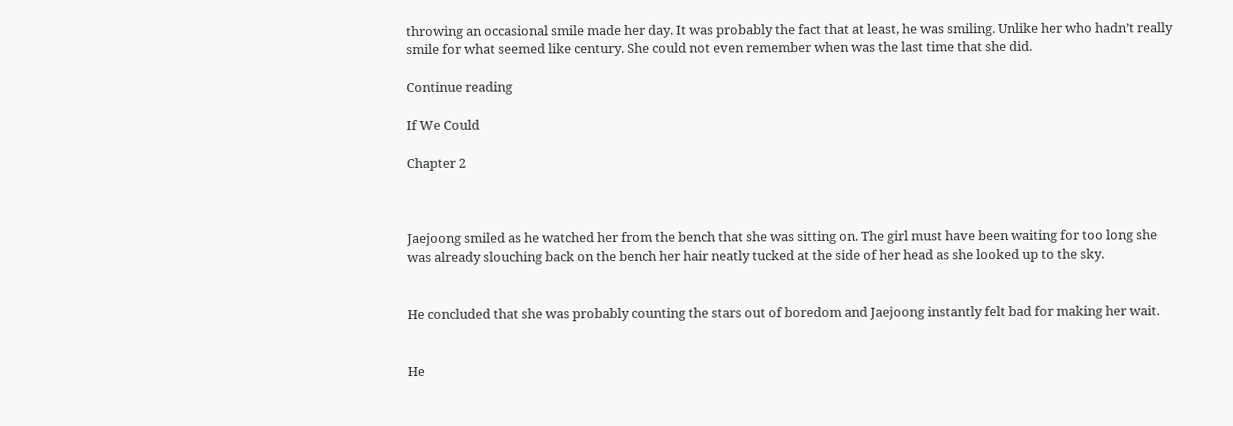throwing an occasional smile made her day. It was probably the fact that at least, he was smiling. Unlike her who hadn’t really smile for what seemed like century. She could not even remember when was the last time that she did.

Continue reading

If We Could

Chapter 2



Jaejoong smiled as he watched her from the bench that she was sitting on. The girl must have been waiting for too long she was already slouching back on the bench her hair neatly tucked at the side of her head as she looked up to the sky.


He concluded that she was probably counting the stars out of boredom and Jaejoong instantly felt bad for making her wait.


He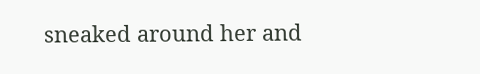sneaked around her and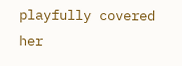playfully covered her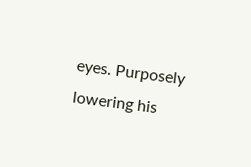eyes. Purposely lowering his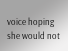voice hoping she would not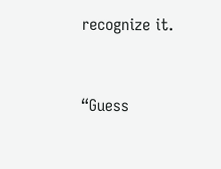recognize it.


“Guess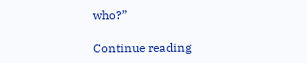who?”

Continue reading